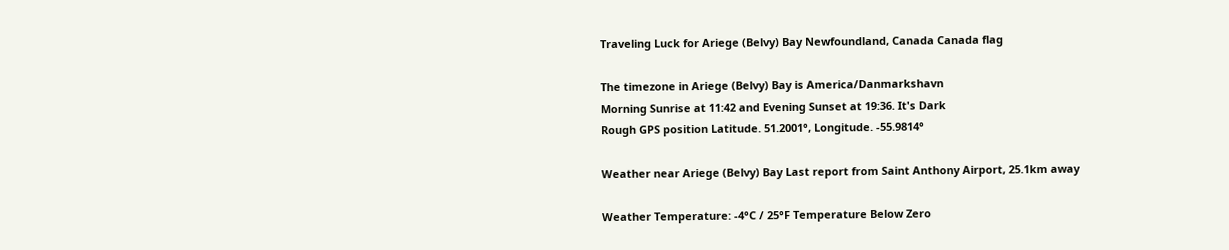Traveling Luck for Ariege (Belvy) Bay Newfoundland, Canada Canada flag

The timezone in Ariege (Belvy) Bay is America/Danmarkshavn
Morning Sunrise at 11:42 and Evening Sunset at 19:36. It's Dark
Rough GPS position Latitude. 51.2001°, Longitude. -55.9814°

Weather near Ariege (Belvy) Bay Last report from Saint Anthony Airport, 25.1km away

Weather Temperature: -4°C / 25°F Temperature Below Zero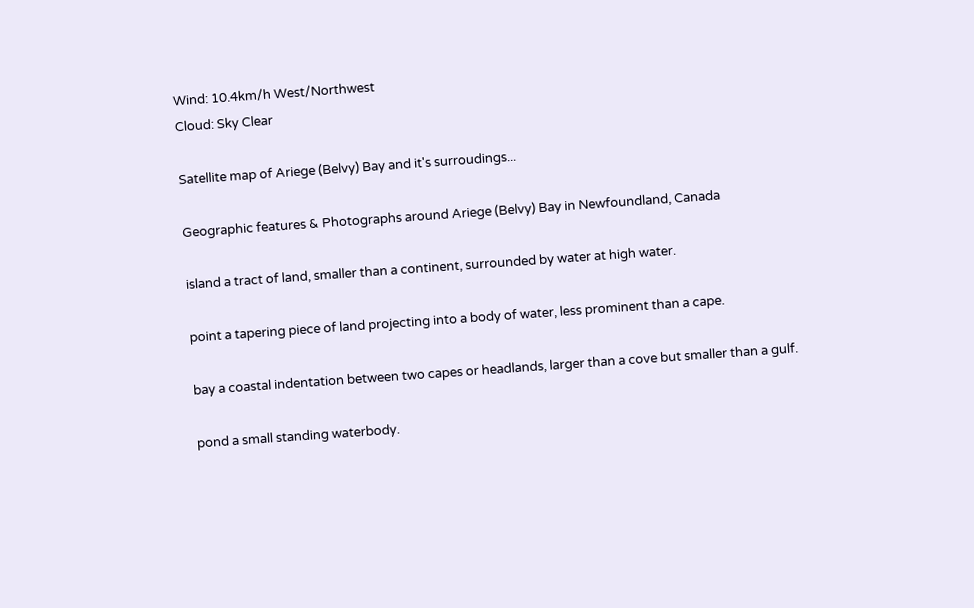Wind: 10.4km/h West/Northwest
Cloud: Sky Clear

Satellite map of Ariege (Belvy) Bay and it's surroudings...

Geographic features & Photographs around Ariege (Belvy) Bay in Newfoundland, Canada

island a tract of land, smaller than a continent, surrounded by water at high water.

point a tapering piece of land projecting into a body of water, less prominent than a cape.

bay a coastal indentation between two capes or headlands, larger than a cove but smaller than a gulf.

pond a small standing waterbody.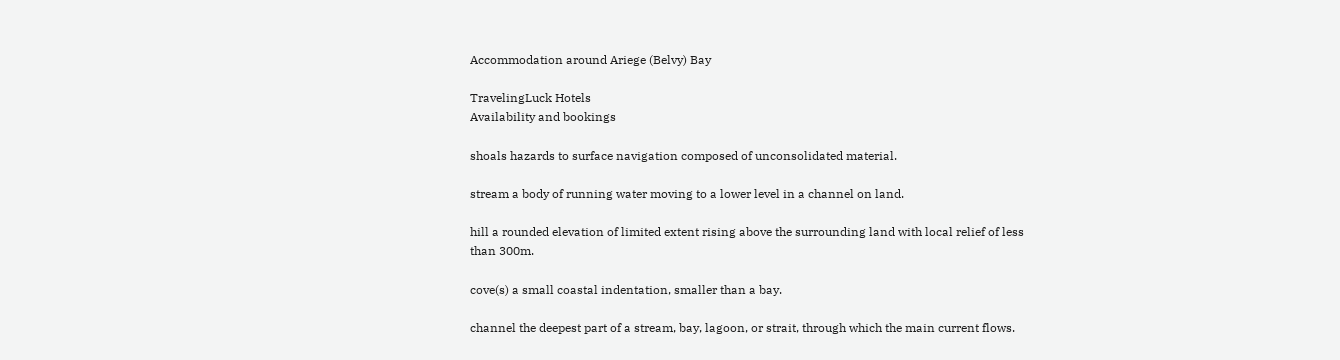Accommodation around Ariege (Belvy) Bay

TravelingLuck Hotels
Availability and bookings

shoals hazards to surface navigation composed of unconsolidated material.

stream a body of running water moving to a lower level in a channel on land.

hill a rounded elevation of limited extent rising above the surrounding land with local relief of less than 300m.

cove(s) a small coastal indentation, smaller than a bay.

channel the deepest part of a stream, bay, lagoon, or strait, through which the main current flows.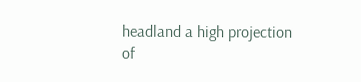headland a high projection of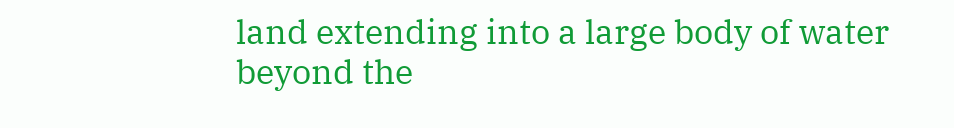land extending into a large body of water beyond the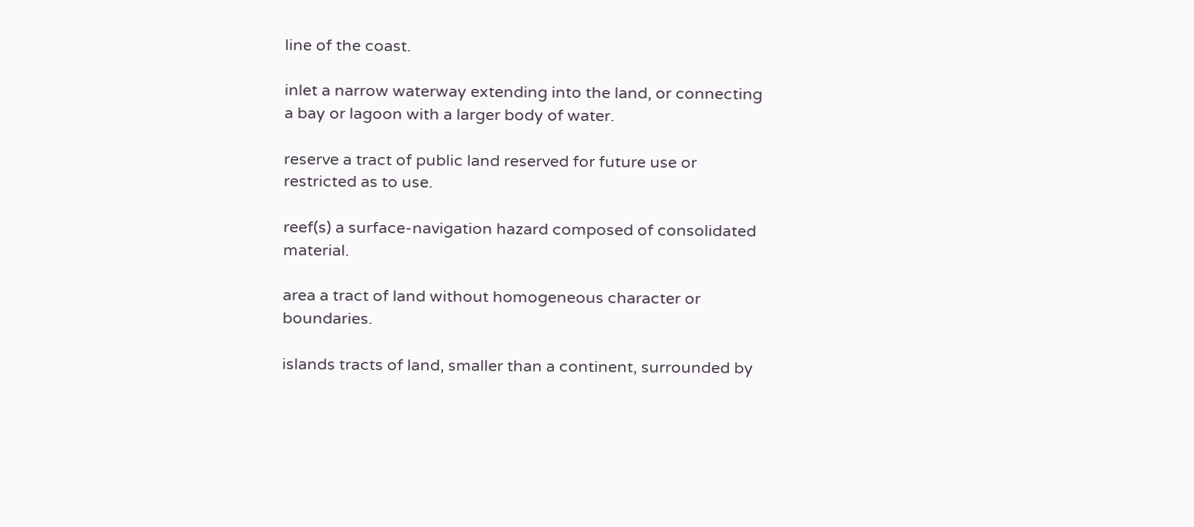line of the coast.

inlet a narrow waterway extending into the land, or connecting a bay or lagoon with a larger body of water.

reserve a tract of public land reserved for future use or restricted as to use.

reef(s) a surface-navigation hazard composed of consolidated material.

area a tract of land without homogeneous character or boundaries.

islands tracts of land, smaller than a continent, surrounded by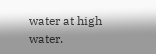water at high water.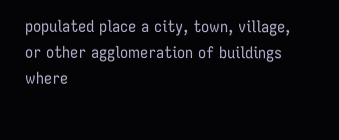populated place a city, town, village, or other agglomeration of buildings where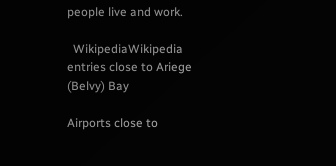people live and work.

  WikipediaWikipedia entries close to Ariege (Belvy) Bay

Airports close to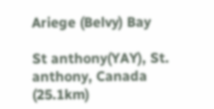Ariege (Belvy) Bay

St anthony(YAY), St. anthony, Canada (25.1km)